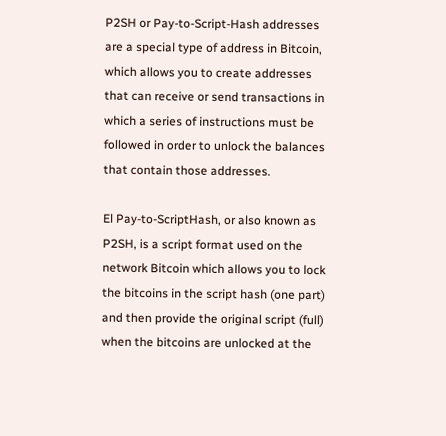P2SH or Pay-to-Script-Hash addresses are a special type of address in Bitcoin, which allows you to create addresses that can receive or send transactions in which a series of instructions must be followed in order to unlock the balances that contain those addresses.

El Pay-to-ScriptHash, or also known as P2SH, is a script format used on the network Bitcoin which allows you to lock the bitcoins in the script hash (one part) and then provide the original script (full) when the bitcoins are unlocked at the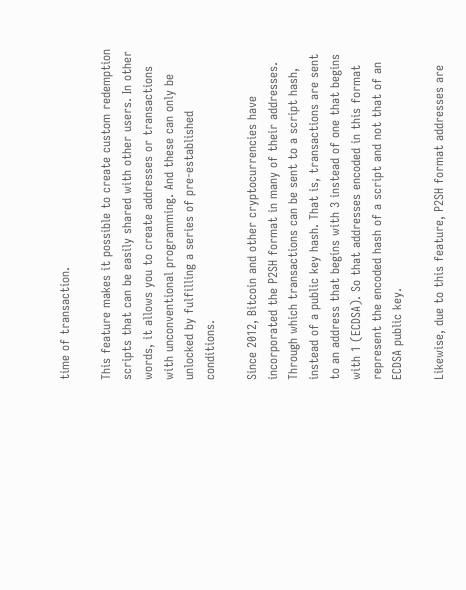time of transaction.

This feature makes it possible to create custom redemption scripts that can be easily shared with other users. In other words, it allows you to create addresses or transactions with unconventional programming. And these can only be unlocked by fulfilling a series of pre-established conditions.

Since 2012, Bitcoin and other cryptocurrencies have incorporated the P2SH format in many of their addresses. Through which transactions can be sent to a script hash, instead of a public key hash. That is, transactions are sent to an address that begins with 3 instead of one that begins with 1 (ECDSA). So that addresses encoded in this format represent the encoded hash of a script and not that of an ECDSA public key.

Likewise, due to this feature, P2SH format addresses are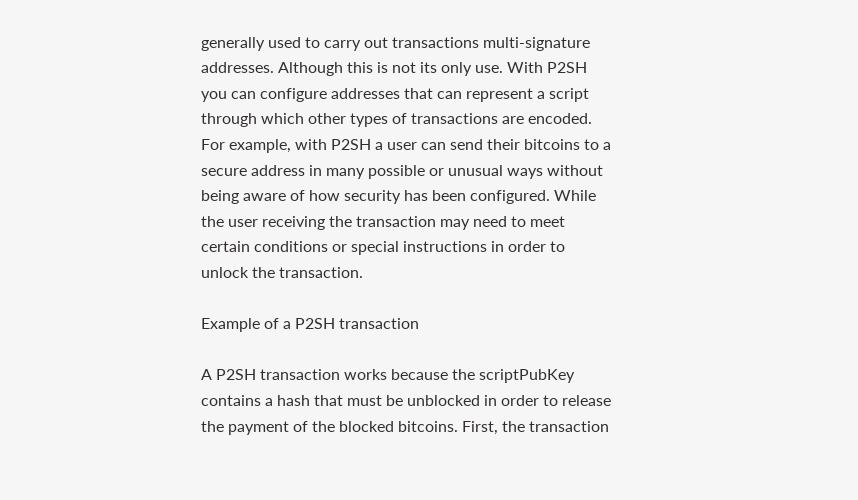generally used to carry out transactions multi-signature addresses. Although this is not its only use. With P2SH you can configure addresses that can represent a script through which other types of transactions are encoded. For example, with P2SH a user can send their bitcoins to a secure address in many possible or unusual ways without being aware of how security has been configured. While the user receiving the transaction may need to meet certain conditions or special instructions in order to unlock the transaction.

Example of a P2SH transaction

A P2SH transaction works because the scriptPubKey contains a hash that must be unblocked in order to release the payment of the blocked bitcoins. First, the transaction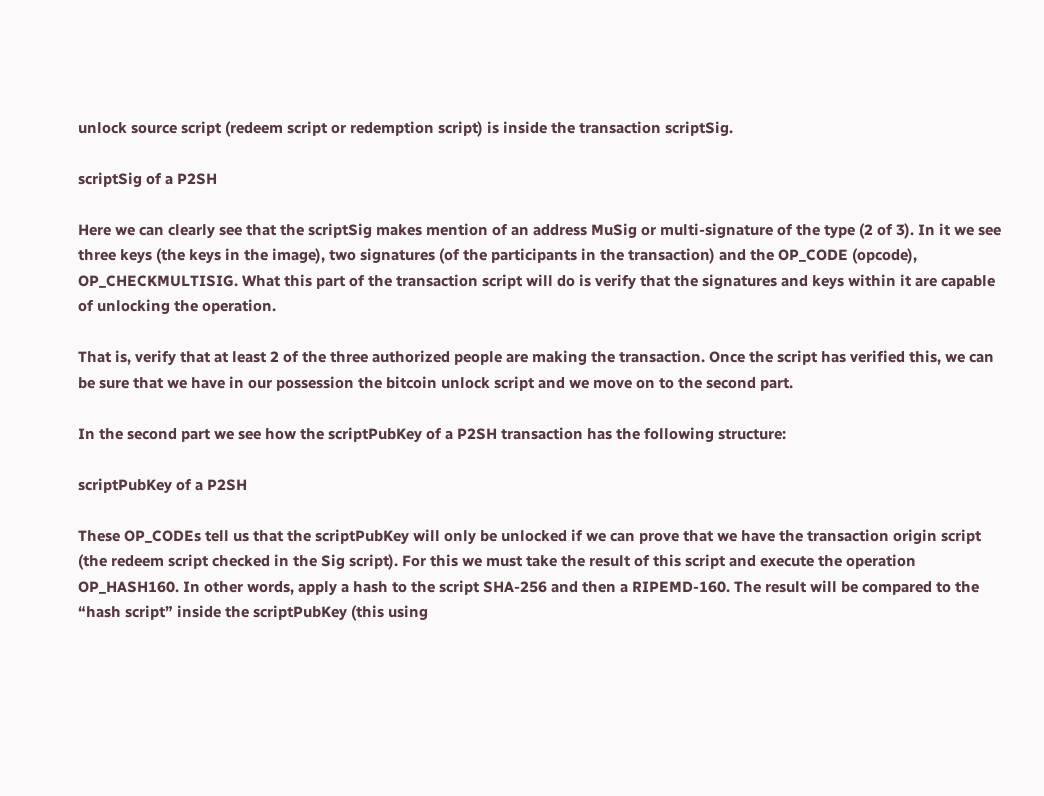unlock source script (redeem script or redemption script) is inside the transaction scriptSig.

scriptSig of a P2SH

Here we can clearly see that the scriptSig makes mention of an address MuSig or multi-signature of the type (2 of 3). In it we see three keys (the keys in the image), two signatures (of the participants in the transaction) and the OP_CODE (opcode), OP_CHECKMULTISIG. What this part of the transaction script will do is verify that the signatures and keys within it are capable of unlocking the operation.

That is, verify that at least 2 of the three authorized people are making the transaction. Once the script has verified this, we can be sure that we have in our possession the bitcoin unlock script and we move on to the second part.

In the second part we see how the scriptPubKey of a P2SH transaction has the following structure:

scriptPubKey of a P2SH

These OP_CODEs tell us that the scriptPubKey will only be unlocked if we can prove that we have the transaction origin script (the redeem script checked in the Sig script). For this we must take the result of this script and execute the operation OP_HASH160. In other words, apply a hash to the script SHA-256 and then a RIPEMD-160. The result will be compared to the “hash script” inside the scriptPubKey (this using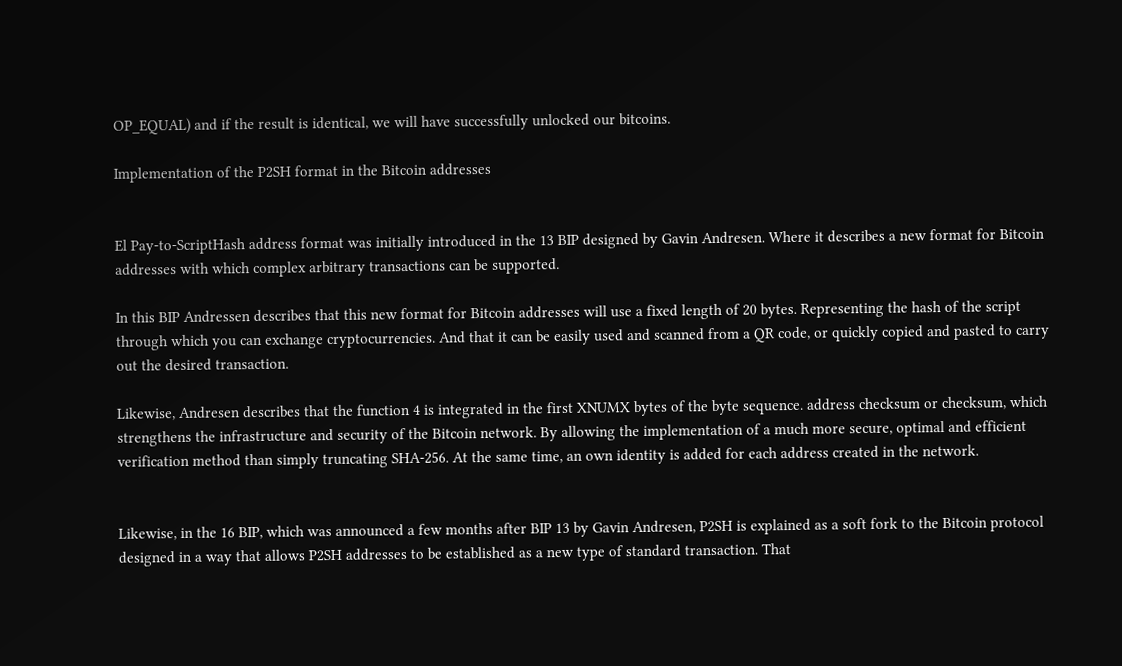OP_EQUAL) and if the result is identical, we will have successfully unlocked our bitcoins.

Implementation of the P2SH format in the Bitcoin addresses


El Pay-to-ScriptHash address format was initially introduced in the 13 BIP designed by Gavin Andresen. Where it describes a new format for Bitcoin addresses with which complex arbitrary transactions can be supported.

In this BIP Andressen describes that this new format for Bitcoin addresses will use a fixed length of 20 bytes. Representing the hash of the script through which you can exchange cryptocurrencies. And that it can be easily used and scanned from a QR code, or quickly copied and pasted to carry out the desired transaction.

Likewise, Andresen describes that the function 4 is integrated in the first XNUMX bytes of the byte sequence. address checksum or checksum, which strengthens the infrastructure and security of the Bitcoin network. By allowing the implementation of a much more secure, optimal and efficient verification method than simply truncating SHA-256. At the same time, an own identity is added for each address created in the network.


Likewise, in the 16 BIP, which was announced a few months after BIP 13 by Gavin Andresen, P2SH is explained as a soft fork to the Bitcoin protocol designed in a way that allows P2SH addresses to be established as a new type of standard transaction. That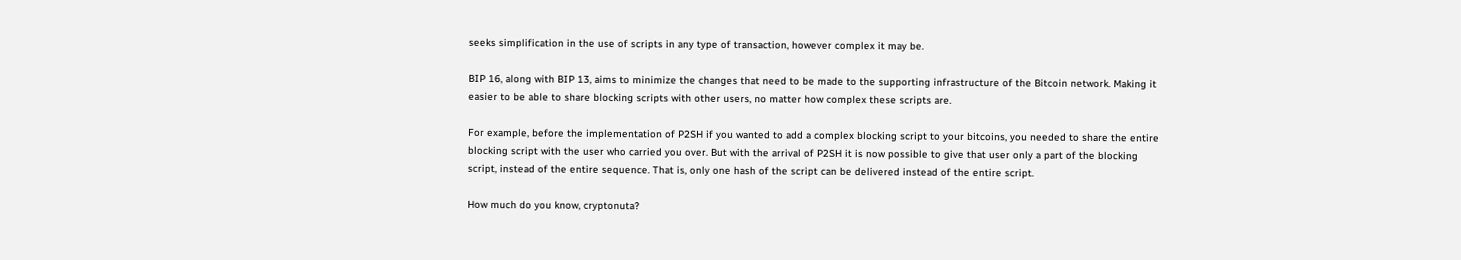seeks simplification in the use of scripts in any type of transaction, however complex it may be.

BIP 16, along with BIP 13, aims to minimize the changes that need to be made to the supporting infrastructure of the Bitcoin network. Making it easier to be able to share blocking scripts with other users, no matter how complex these scripts are.

For example, before the implementation of P2SH if you wanted to add a complex blocking script to your bitcoins, you needed to share the entire blocking script with the user who carried you over. But with the arrival of P2SH it is now possible to give that user only a part of the blocking script, instead of the entire sequence. That is, only one hash of the script can be delivered instead of the entire script.

How much do you know, cryptonuta?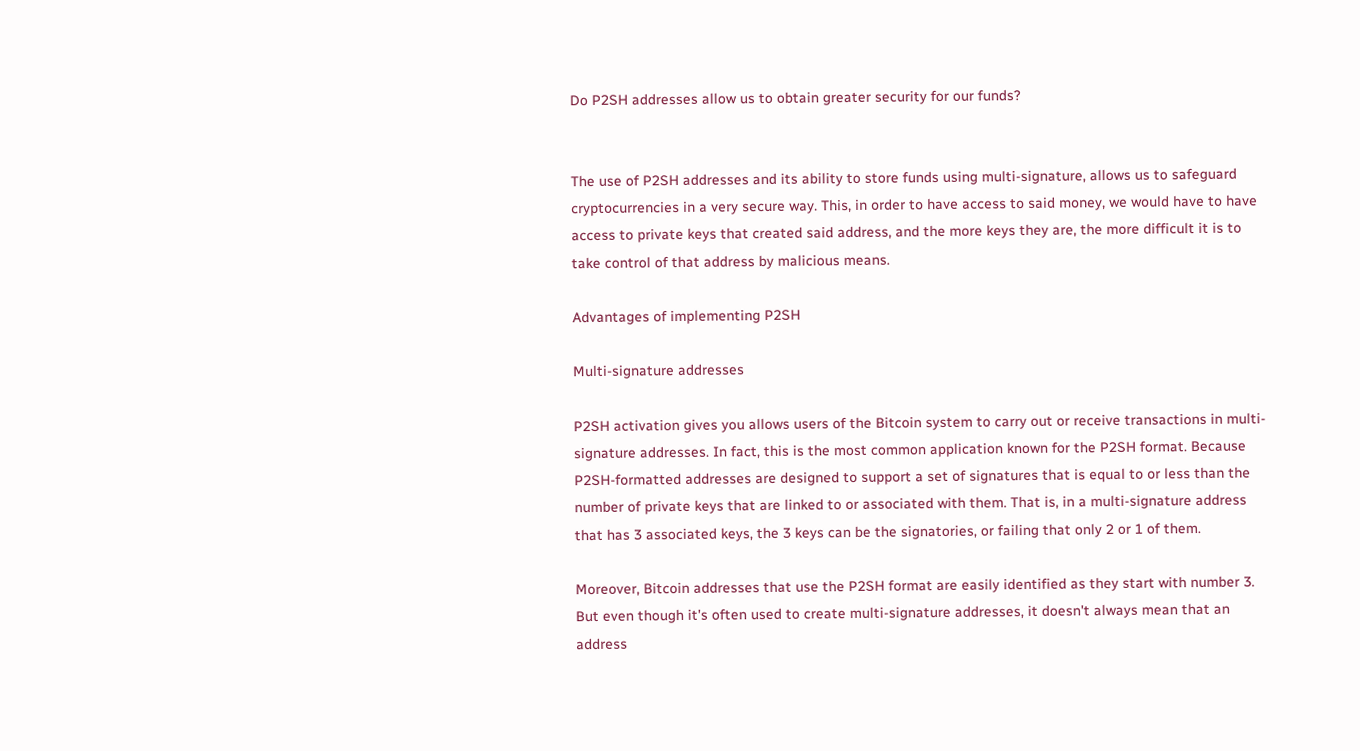Do P2SH addresses allow us to obtain greater security for our funds?


The use of P2SH addresses and its ability to store funds using multi-signature, allows us to safeguard cryptocurrencies in a very secure way. This, in order to have access to said money, we would have to have access to private keys that created said address, and the more keys they are, the more difficult it is to take control of that address by malicious means.

Advantages of implementing P2SH

Multi-signature addresses

P2SH activation gives you allows users of the Bitcoin system to carry out or receive transactions in multi-signature addresses. In fact, this is the most common application known for the P2SH format. Because P2SH-formatted addresses are designed to support a set of signatures that is equal to or less than the number of private keys that are linked to or associated with them. That is, in a multi-signature address that has 3 associated keys, the 3 keys can be the signatories, or failing that only 2 or 1 of them.

Moreover, Bitcoin addresses that use the P2SH format are easily identified as they start with number 3. But even though it's often used to create multi-signature addresses, it doesn't always mean that an address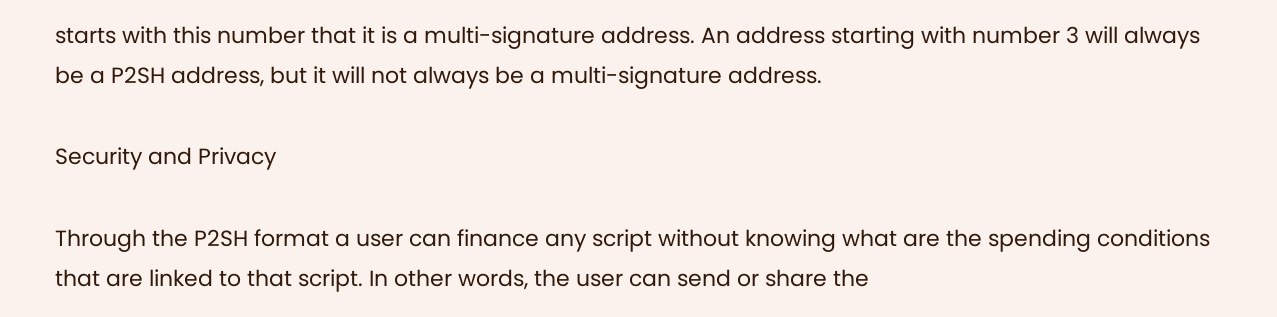starts with this number that it is a multi-signature address. An address starting with number 3 will always be a P2SH address, but it will not always be a multi-signature address.

Security and Privacy

Through the P2SH format a user can finance any script without knowing what are the spending conditions that are linked to that script. In other words, the user can send or share the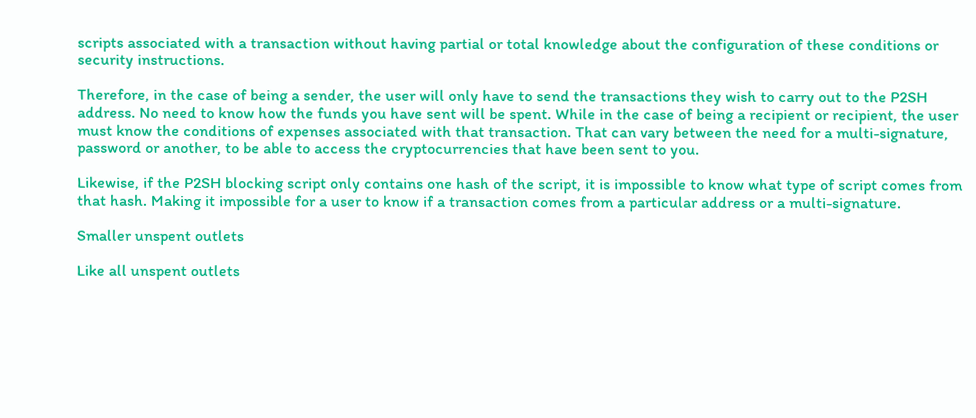scripts associated with a transaction without having partial or total knowledge about the configuration of these conditions or security instructions.

Therefore, in the case of being a sender, the user will only have to send the transactions they wish to carry out to the P2SH address. No need to know how the funds you have sent will be spent. While in the case of being a recipient or recipient, the user must know the conditions of expenses associated with that transaction. That can vary between the need for a multi-signature, password or another, to be able to access the cryptocurrencies that have been sent to you.

Likewise, if the P2SH blocking script only contains one hash of the script, it is impossible to know what type of script comes from that hash. Making it impossible for a user to know if a transaction comes from a particular address or a multi-signature.

Smaller unspent outlets

Like all unspent outlets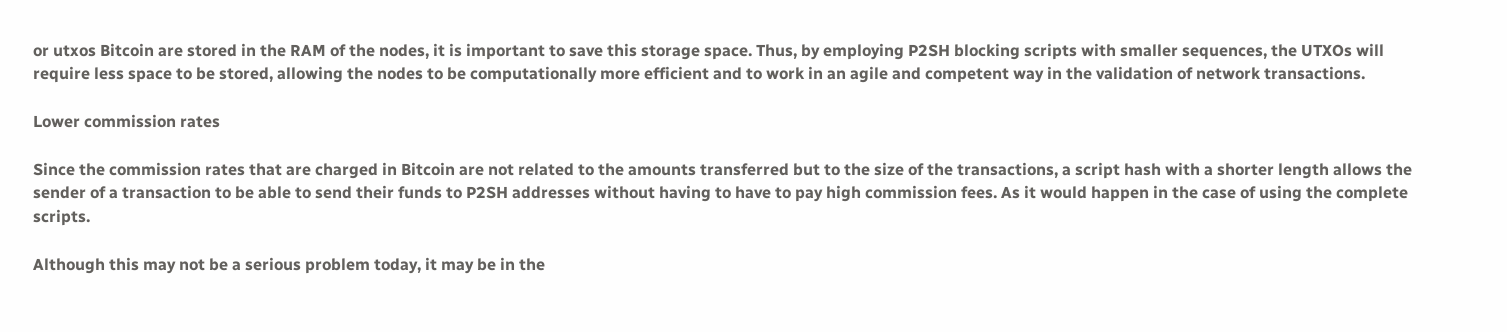or utxos Bitcoin are stored in the RAM of the nodes, it is important to save this storage space. Thus, by employing P2SH blocking scripts with smaller sequences, the UTXOs will require less space to be stored, allowing the nodes to be computationally more efficient and to work in an agile and competent way in the validation of network transactions.

Lower commission rates

Since the commission rates that are charged in Bitcoin are not related to the amounts transferred but to the size of the transactions, a script hash with a shorter length allows the sender of a transaction to be able to send their funds to P2SH addresses without having to have to pay high commission fees. As it would happen in the case of using the complete scripts.

Although this may not be a serious problem today, it may be in the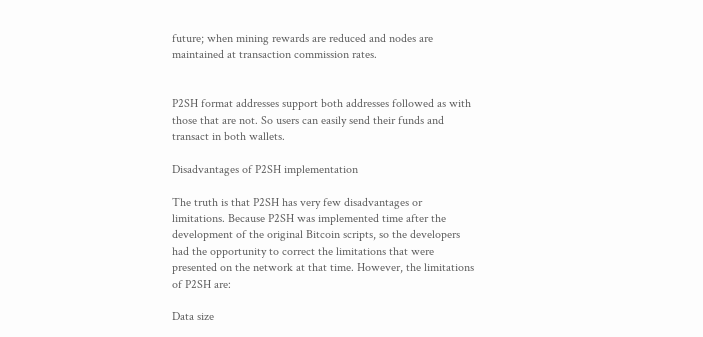future; when mining rewards are reduced and nodes are maintained at transaction commission rates.


P2SH format addresses support both addresses followed as with those that are not. So users can easily send their funds and transact in both wallets.

Disadvantages of P2SH implementation

The truth is that P2SH has very few disadvantages or limitations. Because P2SH was implemented time after the development of the original Bitcoin scripts, so the developers had the opportunity to correct the limitations that were presented on the network at that time. However, the limitations of P2SH are:

Data size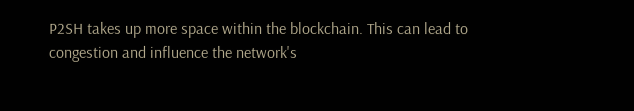P2SH takes up more space within the blockchain. This can lead to congestion and influence the network's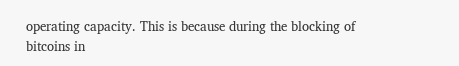operating capacity. This is because during the blocking of bitcoins in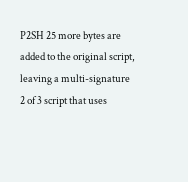P2SH 25 more bytes are added to the original script, leaving a multi-signature 2 of 3 script that uses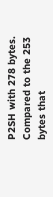P2SH with 278 bytes. Compared to the 253 bytes that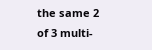the same 2 of 3 multi-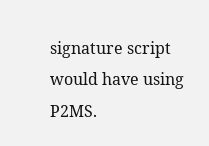signature script would have using P2MS.